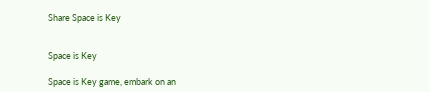Share Space is Key


Space is Key

Space is Key game, embark on an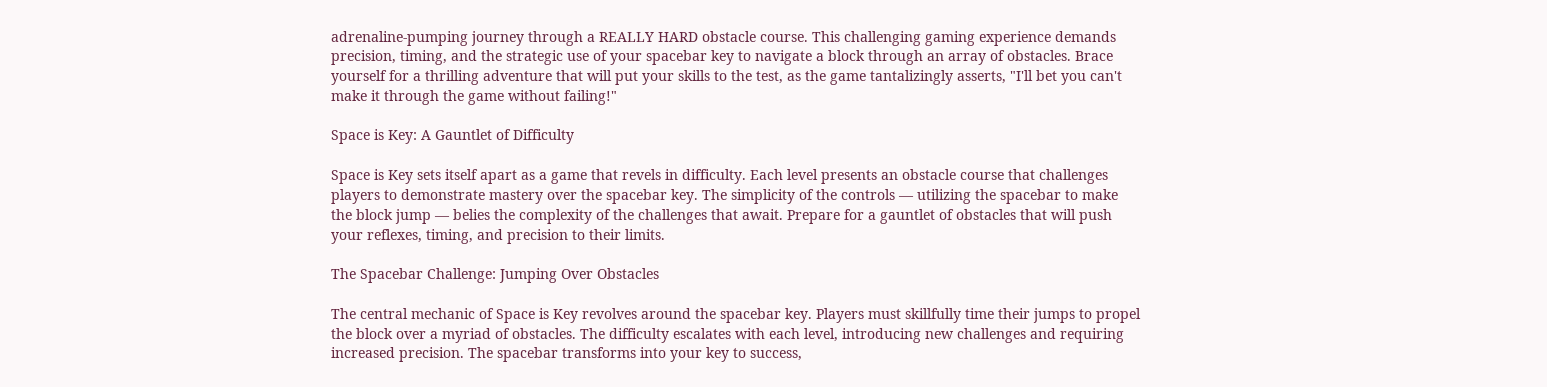adrenaline-pumping journey through a REALLY HARD obstacle course. This challenging gaming experience demands precision, timing, and the strategic use of your spacebar key to navigate a block through an array of obstacles. Brace yourself for a thrilling adventure that will put your skills to the test, as the game tantalizingly asserts, "I'll bet you can't make it through the game without failing!"

Space is Key: A Gauntlet of Difficulty

Space is Key sets itself apart as a game that revels in difficulty. Each level presents an obstacle course that challenges players to demonstrate mastery over the spacebar key. The simplicity of the controls — utilizing the spacebar to make the block jump — belies the complexity of the challenges that await. Prepare for a gauntlet of obstacles that will push your reflexes, timing, and precision to their limits.

The Spacebar Challenge: Jumping Over Obstacles

The central mechanic of Space is Key revolves around the spacebar key. Players must skillfully time their jumps to propel the block over a myriad of obstacles. The difficulty escalates with each level, introducing new challenges and requiring increased precision. The spacebar transforms into your key to success,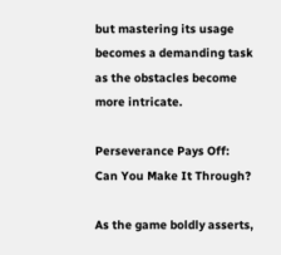but mastering its usage becomes a demanding task as the obstacles become more intricate.

Perseverance Pays Off: Can You Make It Through?

As the game boldly asserts,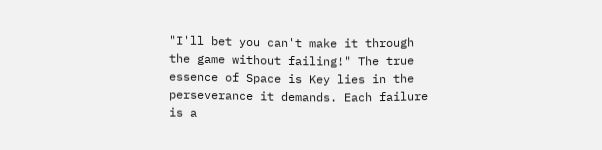"I'll bet you can't make it through the game without failing!" The true essence of Space is Key lies in the perseverance it demands. Each failure is a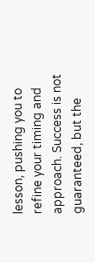lesson, pushing you to refine your timing and approach. Success is not guaranteed, but the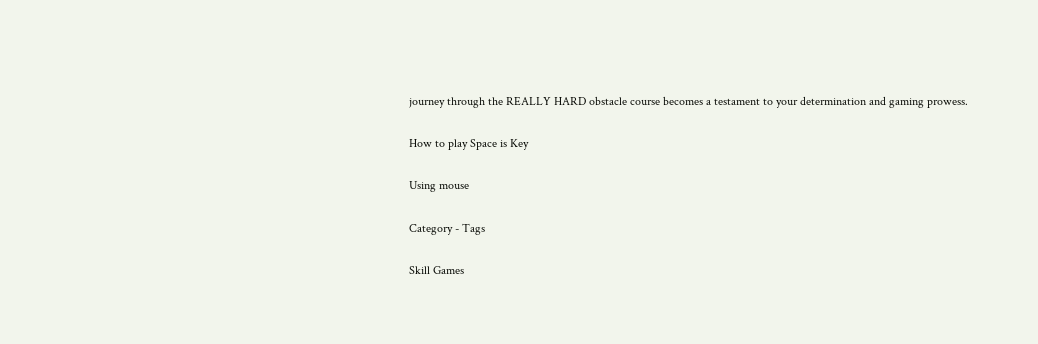journey through the REALLY HARD obstacle course becomes a testament to your determination and gaming prowess.

How to play Space is Key

Using mouse

Category - Tags

Skill Games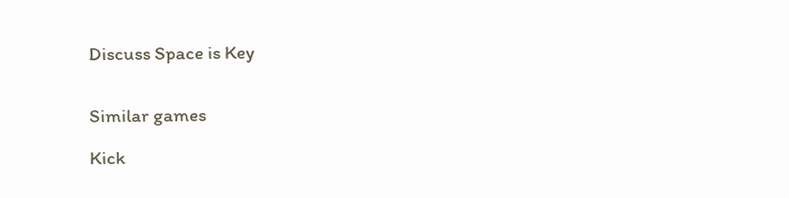Discuss Space is Key


Similar games

Kick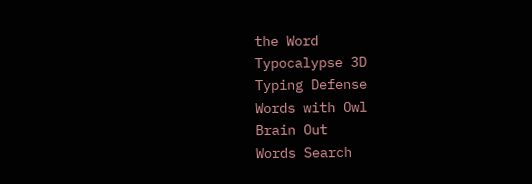the Word
Typocalypse 3D
Typing Defense
Words with Owl
Brain Out
Words Search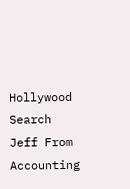Hollywood Search
Jeff From Accounting